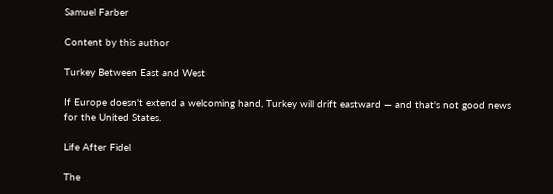Samuel Farber

Content by this author

Turkey Between East and West

If Europe doesn't extend a welcoming hand, Turkey will drift eastward — and that's not good news for the United States.

Life After Fidel

The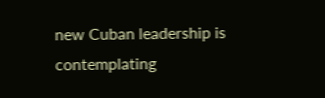new Cuban leadership is contemplating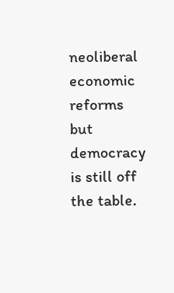neoliberal economic reforms but democracy is still off the table.